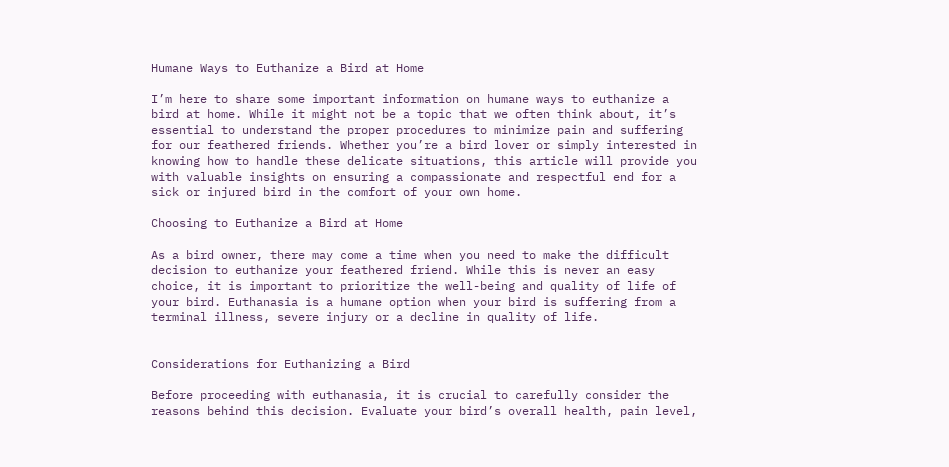Humane Ways to Euthanize a Bird at Home

I’m here to share some important information on humane ways to euthanize a bird at home. While it might not be a topic that we often think about, it’s essential to understand the proper procedures to minimize pain and suffering for our feathered friends. Whether you’re a bird lover or simply interested in knowing how to handle these delicate situations, this article will provide you with valuable insights on ensuring a compassionate and respectful end for a sick or injured bird in the comfort of your own home.

Choosing to Euthanize a Bird at Home

As a bird owner, there may come a time when you need to make the difficult decision to euthanize your feathered friend. While this is never an easy choice, it is important to prioritize the well-being and quality of life of your bird. Euthanasia is a humane option when your bird is suffering from a terminal illness, severe injury or a decline in quality of life.


Considerations for Euthanizing a Bird

Before proceeding with euthanasia, it is crucial to carefully consider the reasons behind this decision. Evaluate your bird’s overall health, pain level,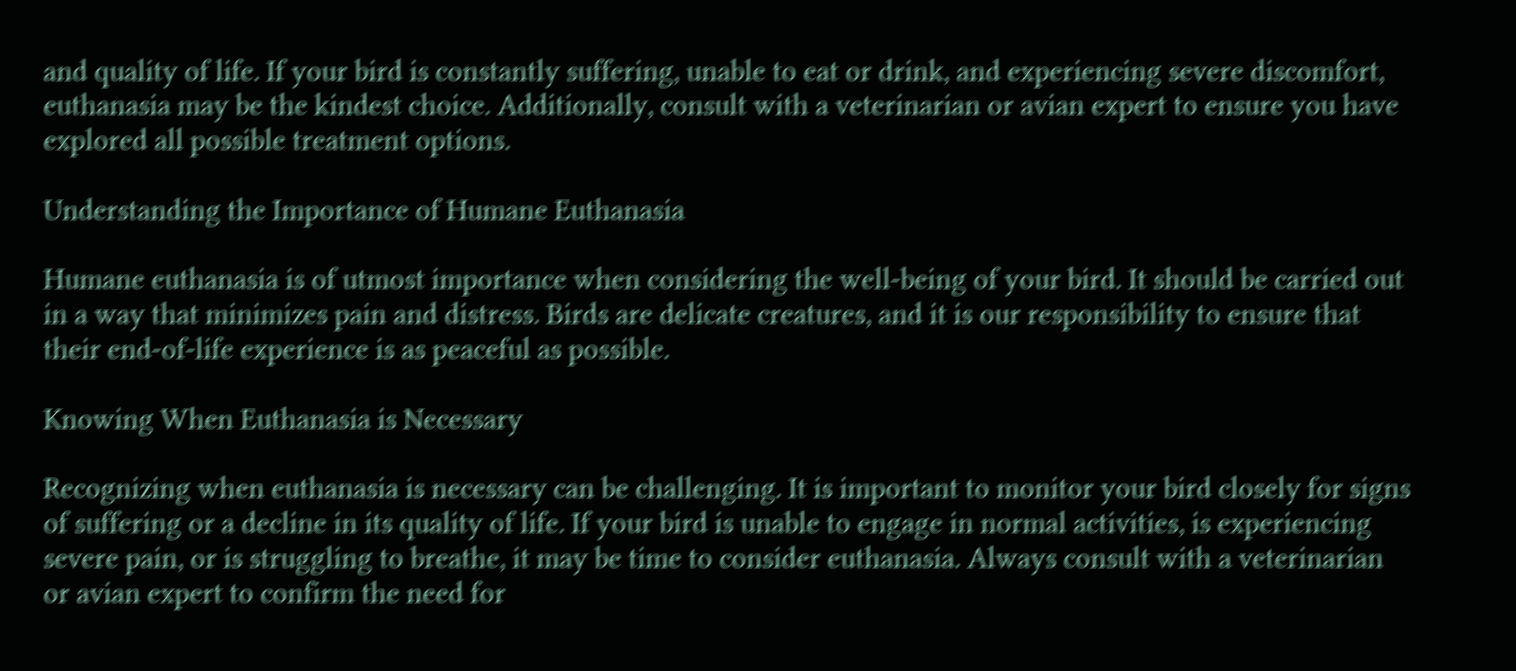and quality of life. If your bird is constantly suffering, unable to eat or drink, and experiencing severe discomfort, euthanasia may be the kindest choice. Additionally, consult with a veterinarian or avian expert to ensure you have explored all possible treatment options.

Understanding the Importance of Humane Euthanasia

Humane euthanasia is of utmost importance when considering the well-being of your bird. It should be carried out in a way that minimizes pain and distress. Birds are delicate creatures, and it is our responsibility to ensure that their end-of-life experience is as peaceful as possible.

Knowing When Euthanasia is Necessary

Recognizing when euthanasia is necessary can be challenging. It is important to monitor your bird closely for signs of suffering or a decline in its quality of life. If your bird is unable to engage in normal activities, is experiencing severe pain, or is struggling to breathe, it may be time to consider euthanasia. Always consult with a veterinarian or avian expert to confirm the need for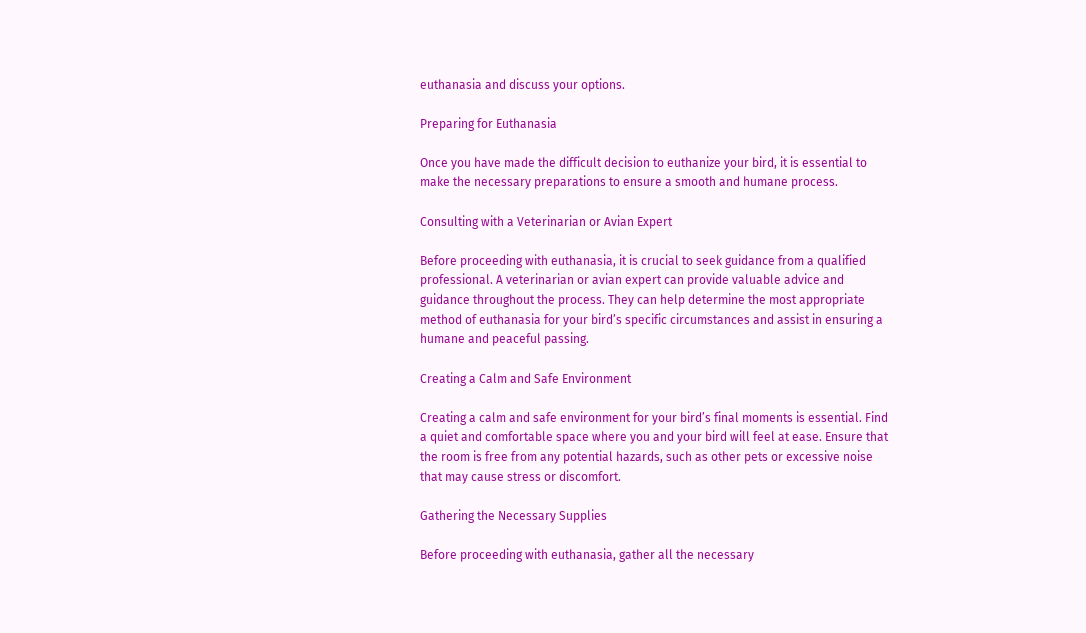euthanasia and discuss your options.

Preparing for Euthanasia

Once you have made the difficult decision to euthanize your bird, it is essential to make the necessary preparations to ensure a smooth and humane process.

Consulting with a Veterinarian or Avian Expert

Before proceeding with euthanasia, it is crucial to seek guidance from a qualified professional. A veterinarian or avian expert can provide valuable advice and guidance throughout the process. They can help determine the most appropriate method of euthanasia for your bird’s specific circumstances and assist in ensuring a humane and peaceful passing.

Creating a Calm and Safe Environment

Creating a calm and safe environment for your bird’s final moments is essential. Find a quiet and comfortable space where you and your bird will feel at ease. Ensure that the room is free from any potential hazards, such as other pets or excessive noise that may cause stress or discomfort.

Gathering the Necessary Supplies

Before proceeding with euthanasia, gather all the necessary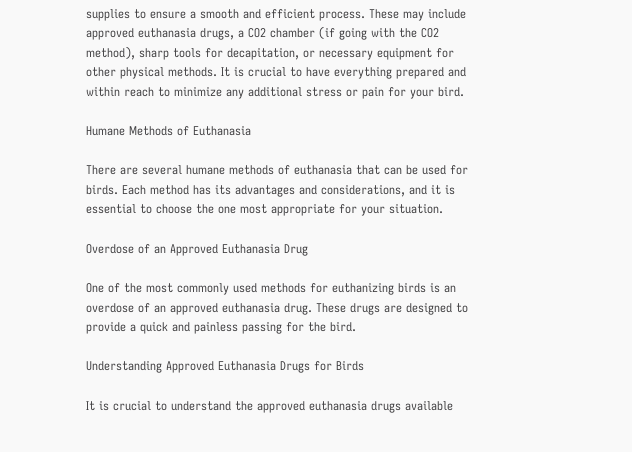supplies to ensure a smooth and efficient process. These may include approved euthanasia drugs, a CO2 chamber (if going with the CO2 method), sharp tools for decapitation, or necessary equipment for other physical methods. It is crucial to have everything prepared and within reach to minimize any additional stress or pain for your bird.

Humane Methods of Euthanasia

There are several humane methods of euthanasia that can be used for birds. Each method has its advantages and considerations, and it is essential to choose the one most appropriate for your situation.

Overdose of an Approved Euthanasia Drug

One of the most commonly used methods for euthanizing birds is an overdose of an approved euthanasia drug. These drugs are designed to provide a quick and painless passing for the bird.

Understanding Approved Euthanasia Drugs for Birds

It is crucial to understand the approved euthanasia drugs available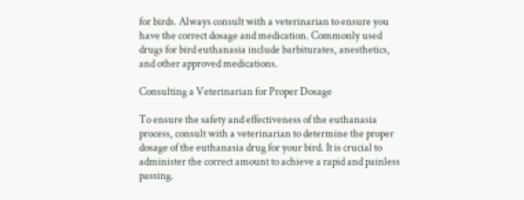for birds. Always consult with a veterinarian to ensure you have the correct dosage and medication. Commonly used drugs for bird euthanasia include barbiturates, anesthetics, and other approved medications.

Consulting a Veterinarian for Proper Dosage

To ensure the safety and effectiveness of the euthanasia process, consult with a veterinarian to determine the proper dosage of the euthanasia drug for your bird. It is crucial to administer the correct amount to achieve a rapid and painless passing.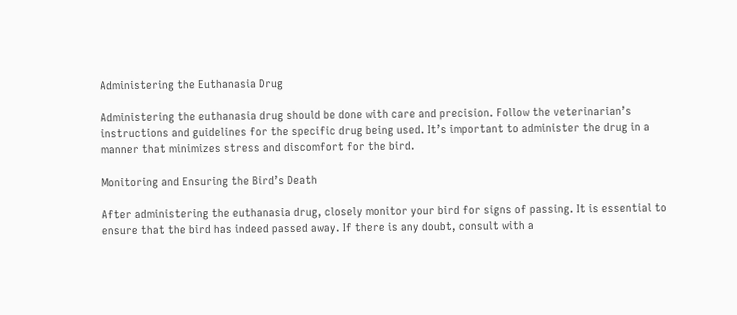Administering the Euthanasia Drug

Administering the euthanasia drug should be done with care and precision. Follow the veterinarian’s instructions and guidelines for the specific drug being used. It’s important to administer the drug in a manner that minimizes stress and discomfort for the bird.

Monitoring and Ensuring the Bird’s Death

After administering the euthanasia drug, closely monitor your bird for signs of passing. It is essential to ensure that the bird has indeed passed away. If there is any doubt, consult with a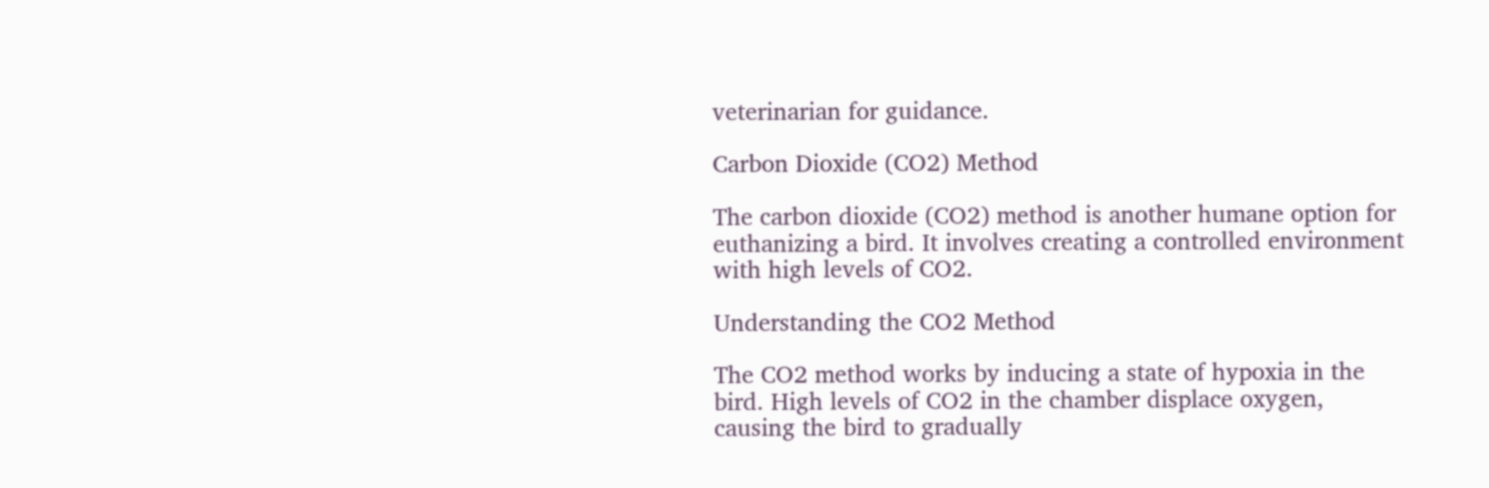veterinarian for guidance.

Carbon Dioxide (CO2) Method

The carbon dioxide (CO2) method is another humane option for euthanizing a bird. It involves creating a controlled environment with high levels of CO2.

Understanding the CO2 Method

The CO2 method works by inducing a state of hypoxia in the bird. High levels of CO2 in the chamber displace oxygen, causing the bird to gradually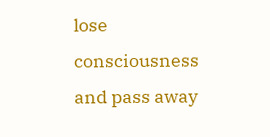lose consciousness and pass away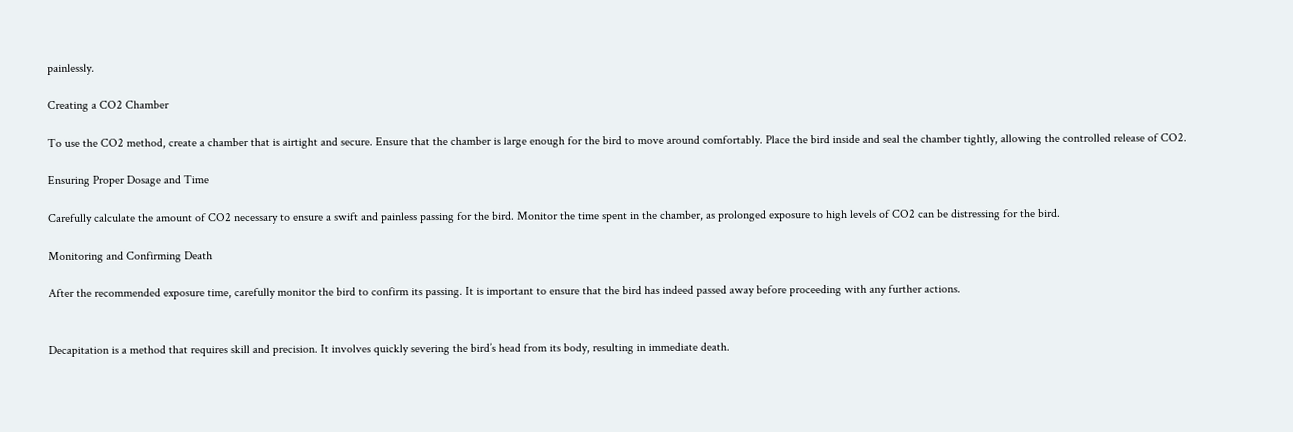painlessly.

Creating a CO2 Chamber

To use the CO2 method, create a chamber that is airtight and secure. Ensure that the chamber is large enough for the bird to move around comfortably. Place the bird inside and seal the chamber tightly, allowing the controlled release of CO2.

Ensuring Proper Dosage and Time

Carefully calculate the amount of CO2 necessary to ensure a swift and painless passing for the bird. Monitor the time spent in the chamber, as prolonged exposure to high levels of CO2 can be distressing for the bird.

Monitoring and Confirming Death

After the recommended exposure time, carefully monitor the bird to confirm its passing. It is important to ensure that the bird has indeed passed away before proceeding with any further actions.


Decapitation is a method that requires skill and precision. It involves quickly severing the bird’s head from its body, resulting in immediate death.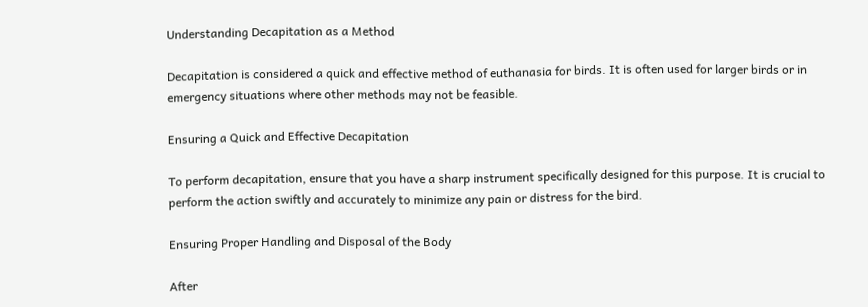Understanding Decapitation as a Method

Decapitation is considered a quick and effective method of euthanasia for birds. It is often used for larger birds or in emergency situations where other methods may not be feasible.

Ensuring a Quick and Effective Decapitation

To perform decapitation, ensure that you have a sharp instrument specifically designed for this purpose. It is crucial to perform the action swiftly and accurately to minimize any pain or distress for the bird.

Ensuring Proper Handling and Disposal of the Body

After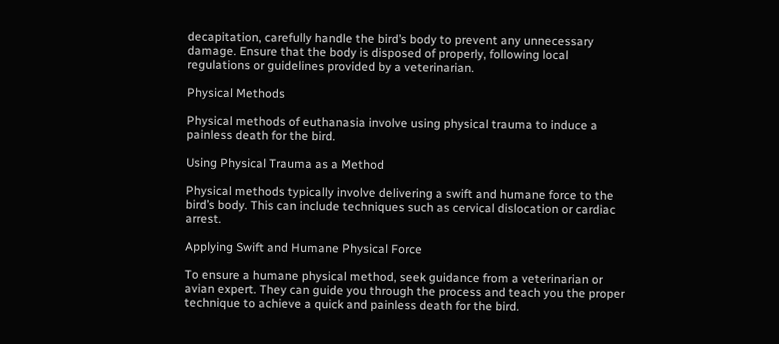decapitation, carefully handle the bird’s body to prevent any unnecessary damage. Ensure that the body is disposed of properly, following local regulations or guidelines provided by a veterinarian.

Physical Methods

Physical methods of euthanasia involve using physical trauma to induce a painless death for the bird.

Using Physical Trauma as a Method

Physical methods typically involve delivering a swift and humane force to the bird’s body. This can include techniques such as cervical dislocation or cardiac arrest.

Applying Swift and Humane Physical Force

To ensure a humane physical method, seek guidance from a veterinarian or avian expert. They can guide you through the process and teach you the proper technique to achieve a quick and painless death for the bird.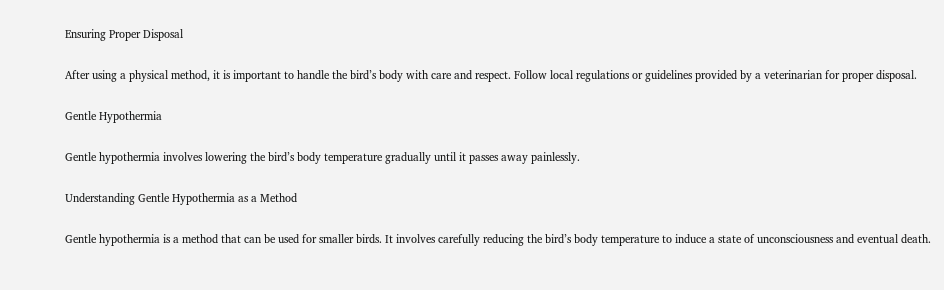Ensuring Proper Disposal

After using a physical method, it is important to handle the bird’s body with care and respect. Follow local regulations or guidelines provided by a veterinarian for proper disposal.

Gentle Hypothermia

Gentle hypothermia involves lowering the bird’s body temperature gradually until it passes away painlessly.

Understanding Gentle Hypothermia as a Method

Gentle hypothermia is a method that can be used for smaller birds. It involves carefully reducing the bird’s body temperature to induce a state of unconsciousness and eventual death.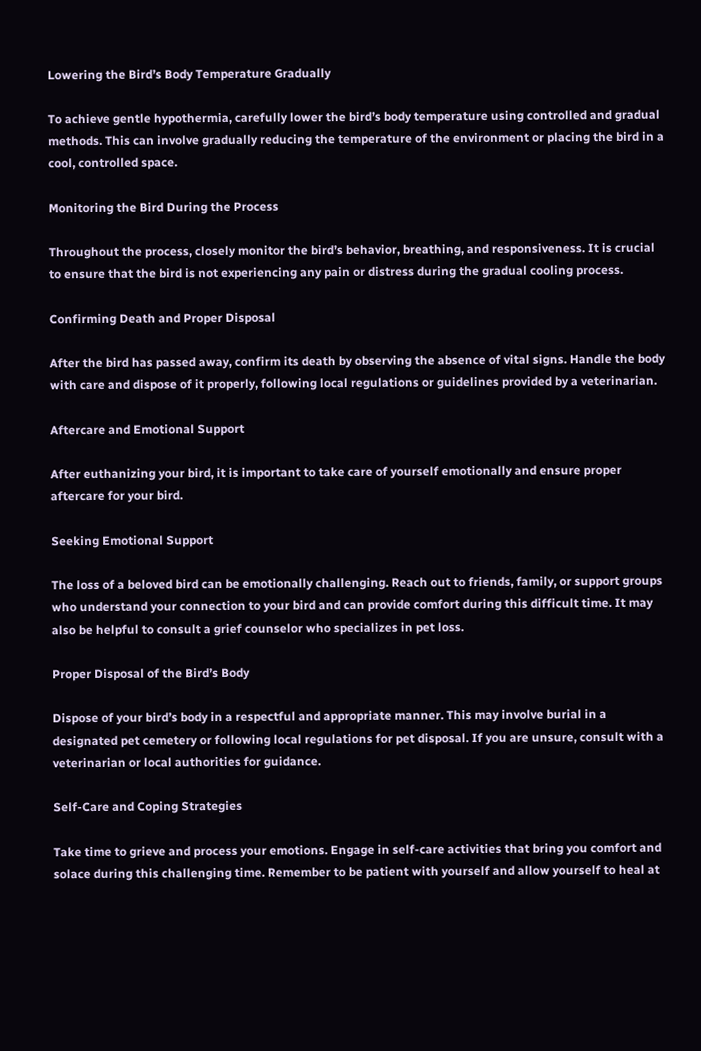Lowering the Bird’s Body Temperature Gradually

To achieve gentle hypothermia, carefully lower the bird’s body temperature using controlled and gradual methods. This can involve gradually reducing the temperature of the environment or placing the bird in a cool, controlled space.

Monitoring the Bird During the Process

Throughout the process, closely monitor the bird’s behavior, breathing, and responsiveness. It is crucial to ensure that the bird is not experiencing any pain or distress during the gradual cooling process.

Confirming Death and Proper Disposal

After the bird has passed away, confirm its death by observing the absence of vital signs. Handle the body with care and dispose of it properly, following local regulations or guidelines provided by a veterinarian.

Aftercare and Emotional Support

After euthanizing your bird, it is important to take care of yourself emotionally and ensure proper aftercare for your bird.

Seeking Emotional Support

The loss of a beloved bird can be emotionally challenging. Reach out to friends, family, or support groups who understand your connection to your bird and can provide comfort during this difficult time. It may also be helpful to consult a grief counselor who specializes in pet loss.

Proper Disposal of the Bird’s Body

Dispose of your bird’s body in a respectful and appropriate manner. This may involve burial in a designated pet cemetery or following local regulations for pet disposal. If you are unsure, consult with a veterinarian or local authorities for guidance.

Self-Care and Coping Strategies

Take time to grieve and process your emotions. Engage in self-care activities that bring you comfort and solace during this challenging time. Remember to be patient with yourself and allow yourself to heal at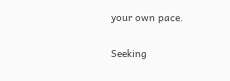your own pace.

Seeking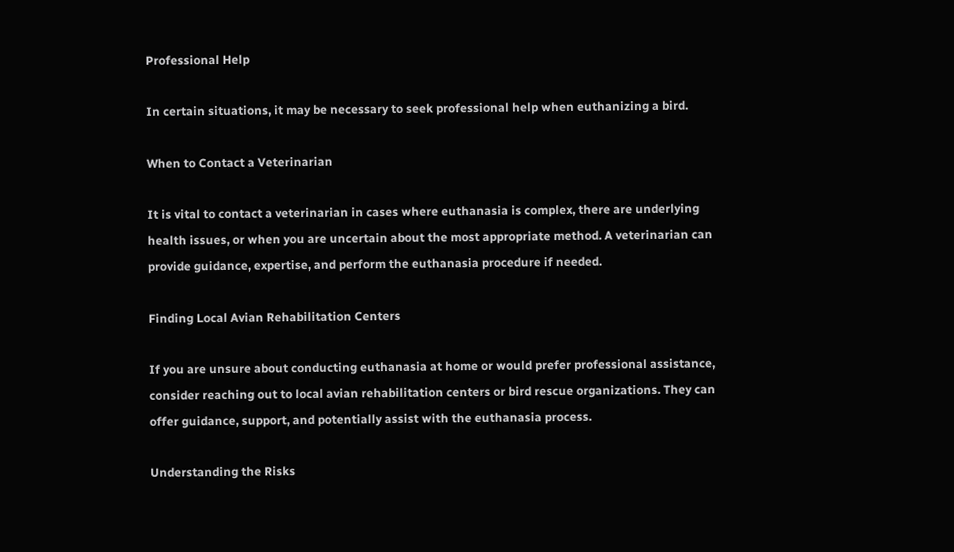Professional Help

In certain situations, it may be necessary to seek professional help when euthanizing a bird.

When to Contact a Veterinarian

It is vital to contact a veterinarian in cases where euthanasia is complex, there are underlying health issues, or when you are uncertain about the most appropriate method. A veterinarian can provide guidance, expertise, and perform the euthanasia procedure if needed.

Finding Local Avian Rehabilitation Centers

If you are unsure about conducting euthanasia at home or would prefer professional assistance, consider reaching out to local avian rehabilitation centers or bird rescue organizations. They can offer guidance, support, and potentially assist with the euthanasia process.

Understanding the Risks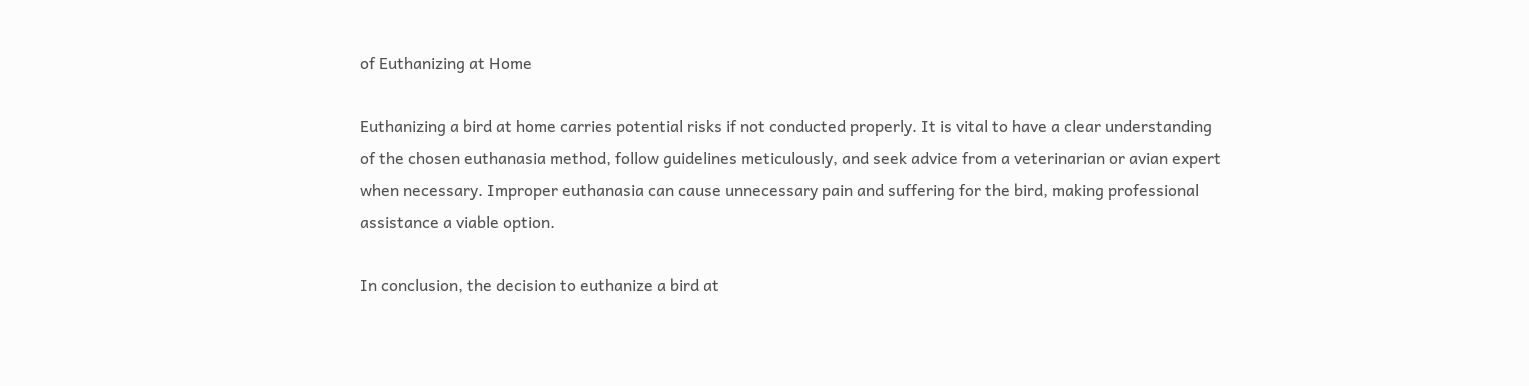of Euthanizing at Home

Euthanizing a bird at home carries potential risks if not conducted properly. It is vital to have a clear understanding of the chosen euthanasia method, follow guidelines meticulously, and seek advice from a veterinarian or avian expert when necessary. Improper euthanasia can cause unnecessary pain and suffering for the bird, making professional assistance a viable option.

In conclusion, the decision to euthanize a bird at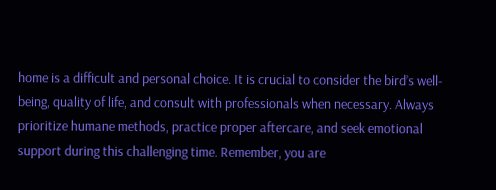home is a difficult and personal choice. It is crucial to consider the bird’s well-being, quality of life, and consult with professionals when necessary. Always prioritize humane methods, practice proper aftercare, and seek emotional support during this challenging time. Remember, you are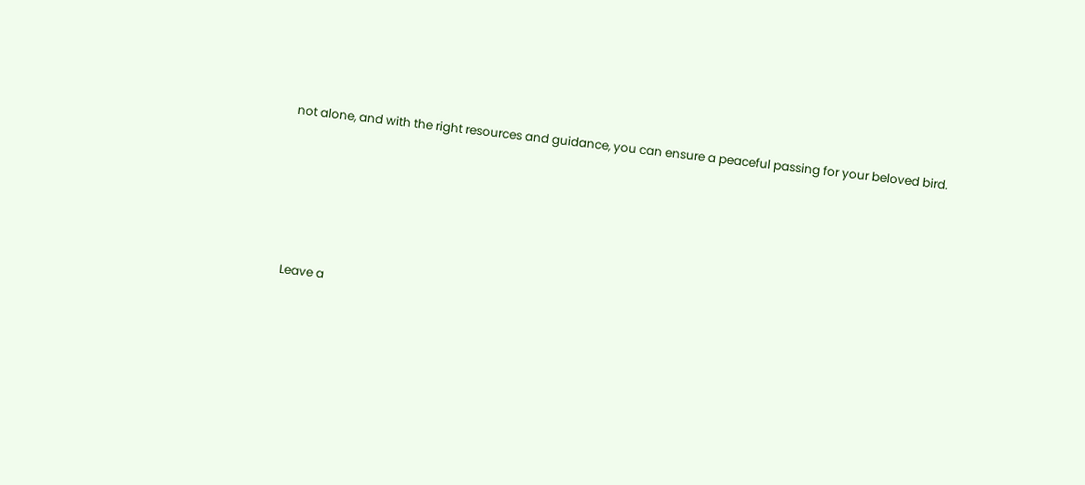not alone, and with the right resources and guidance, you can ensure a peaceful passing for your beloved bird.





Leave a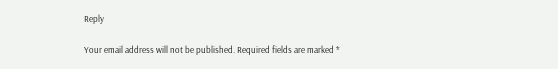Reply

Your email address will not be published. Required fields are marked *